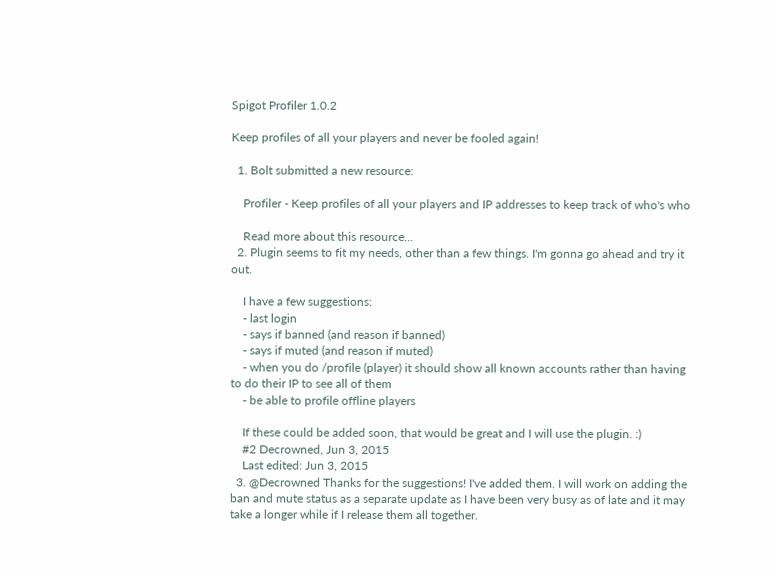Spigot Profiler 1.0.2

Keep profiles of all your players and never be fooled again!

  1. Bolt submitted a new resource:

    Profiler - Keep profiles of all your players and IP addresses to keep track of who's who

    Read more about this resource...
  2. Plugin seems to fit my needs, other than a few things. I'm gonna go ahead and try it out.

    I have a few suggestions:
    - last login
    - says if banned (and reason if banned)
    - says if muted (and reason if muted)
    - when you do /profile (player) it should show all known accounts rather than having to do their IP to see all of them
    - be able to profile offline players

    If these could be added soon, that would be great and I will use the plugin. :)
    #2 Decrowned, Jun 3, 2015
    Last edited: Jun 3, 2015
  3. @Decrowned Thanks for the suggestions! I've added them. I will work on adding the ban and mute status as a separate update as I have been very busy as of late and it may take a longer while if I release them all together.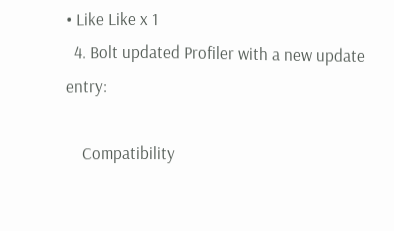• Like Like x 1
  4. Bolt updated Profiler with a new update entry:

    Compatibility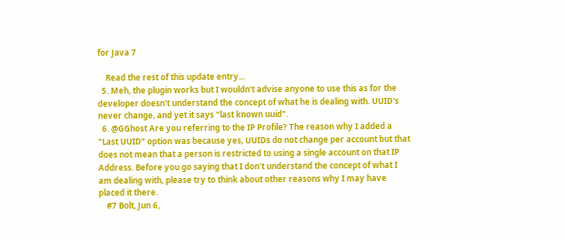for Java 7

    Read the rest of this update entry...
  5. Meh, the plugin works but I wouldn't advise anyone to use this as for the developer doesn't understand the concept of what he is dealing with. UUID's never change, and yet it says "last known uuid".
  6. @GGhost Are you referring to the IP Profile? The reason why I added a "Last UUID" option was because yes, UUIDs do not change per account but that does not mean that a person is restricted to using a single account on that IP Address. Before you go saying that I don't understand the concept of what I am dealing with, please try to think about other reasons why I may have placed it there.
    #7 Bolt, Jun 6,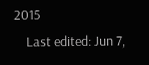2015
    Last edited: Jun 7,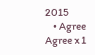2015
    • Agree Agree x 1